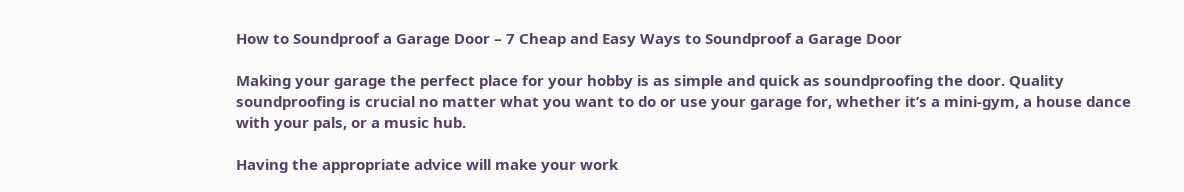How to Soundproof a Garage Door – 7 Cheap and Easy Ways to Soundproof a Garage Door

Making your garage the perfect place for your hobby is as simple and quick as soundproofing the door. Quality soundproofing is crucial no matter what you want to do or use your garage for, whether it’s a mini-gym, a house dance with your pals, or a music hub.

Having the appropriate advice will make your work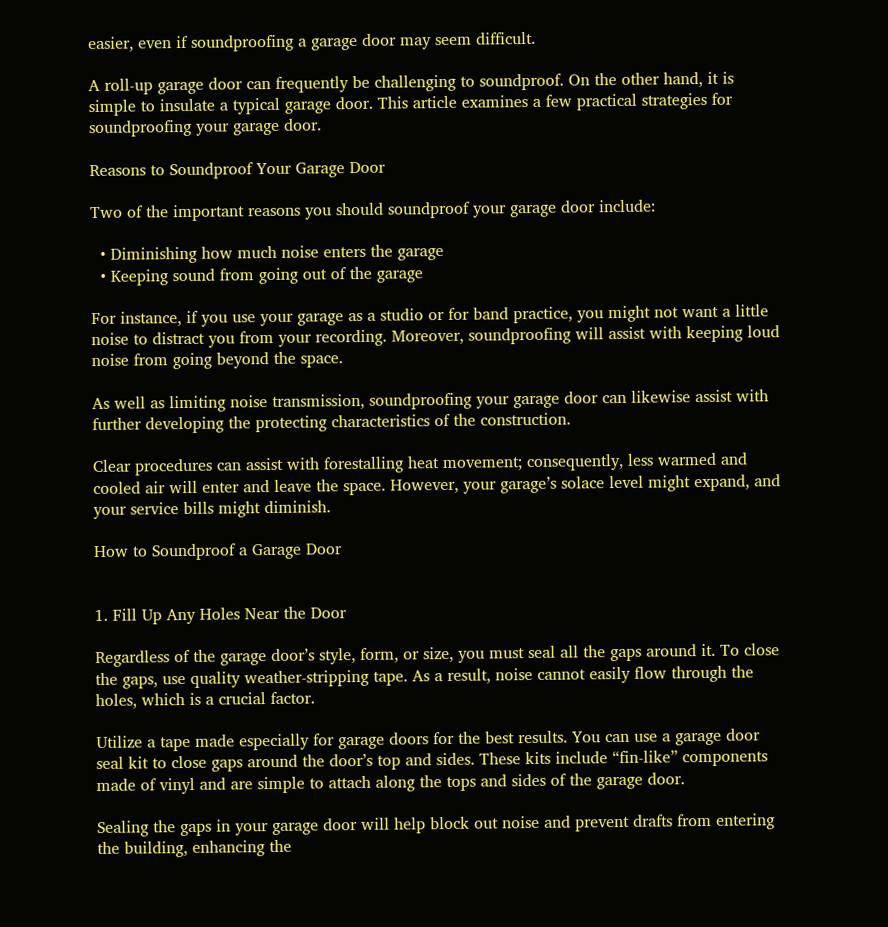easier, even if soundproofing a garage door may seem difficult.

A roll-up garage door can frequently be challenging to soundproof. On the other hand, it is simple to insulate a typical garage door. This article examines a few practical strategies for soundproofing your garage door.

Reasons to Soundproof Your Garage Door

Two of the important reasons you should soundproof your garage door include:

  • Diminishing how much noise enters the garage
  • Keeping sound from going out of the garage

For instance, if you use your garage as a studio or for band practice, you might not want a little noise to distract you from your recording. Moreover, soundproofing will assist with keeping loud noise from going beyond the space.

As well as limiting noise transmission, soundproofing your garage door can likewise assist with further developing the protecting characteristics of the construction.

Clear procedures can assist with forestalling heat movement; consequently, less warmed and cooled air will enter and leave the space. However, your garage’s solace level might expand, and your service bills might diminish.

How to Soundproof a Garage Door


1. Fill Up Any Holes Near the Door

Regardless of the garage door’s style, form, or size, you must seal all the gaps around it. To close the gaps, use quality weather-stripping tape. As a result, noise cannot easily flow through the holes, which is a crucial factor.

Utilize a tape made especially for garage doors for the best results. You can use a garage door seal kit to close gaps around the door’s top and sides. These kits include “fin-like” components made of vinyl and are simple to attach along the tops and sides of the garage door.

Sealing the gaps in your garage door will help block out noise and prevent drafts from entering the building, enhancing the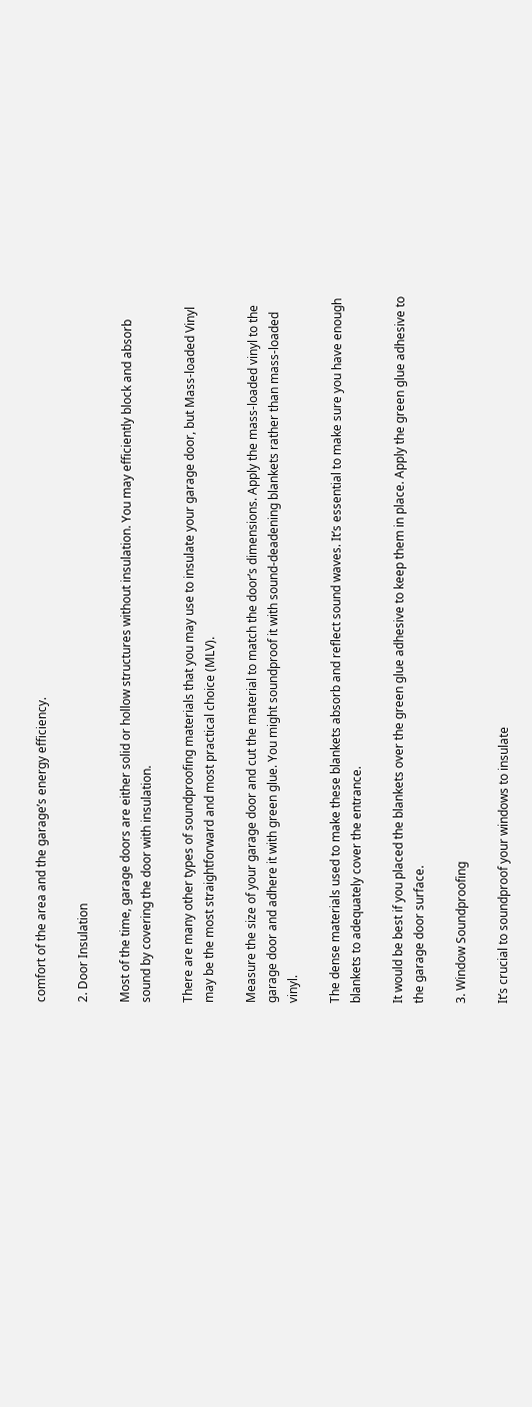comfort of the area and the garage’s energy efficiency.

2. Door Insulation

Most of the time, garage doors are either solid or hollow structures without insulation. You may efficiently block and absorb sound by covering the door with insulation.

There are many other types of soundproofing materials that you may use to insulate your garage door, but Mass-loaded Vinyl may be the most straightforward and most practical choice (MLV).

Measure the size of your garage door and cut the material to match the door’s dimensions. Apply the mass-loaded vinyl to the garage door and adhere it with green glue. You might soundproof it with sound-deadening blankets rather than mass-loaded vinyl.

The dense materials used to make these blankets absorb and reflect sound waves. It’s essential to make sure you have enough blankets to adequately cover the entrance.

It would be best if you placed the blankets over the green glue adhesive to keep them in place. Apply the green glue adhesive to the garage door surface.

3. Window Soundproofing

It’s crucial to soundproof your windows to insulate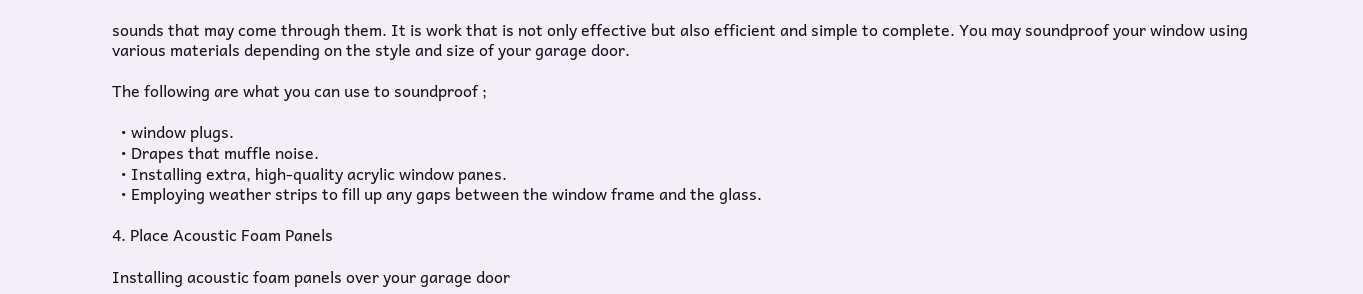sounds that may come through them. It is work that is not only effective but also efficient and simple to complete. You may soundproof your window using various materials depending on the style and size of your garage door.

The following are what you can use to soundproof ;

  • window plugs.
  • Drapes that muffle noise.
  • Installing extra, high-quality acrylic window panes.
  • Employing weather strips to fill up any gaps between the window frame and the glass.

4. Place Acoustic Foam Panels

Installing acoustic foam panels over your garage door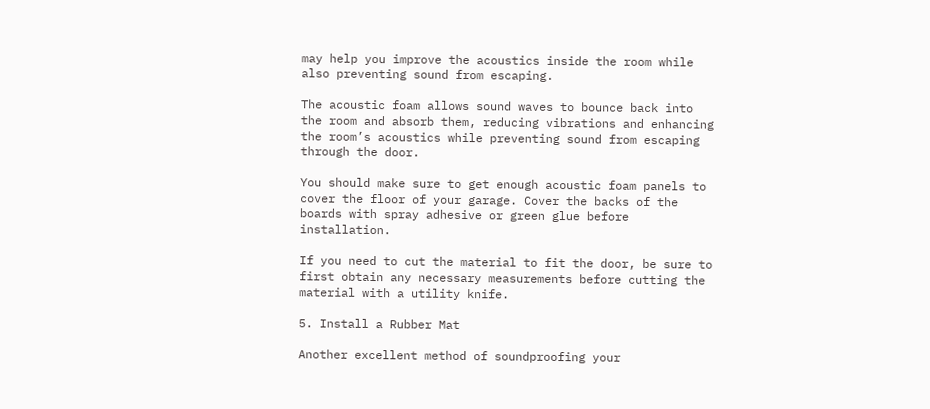may help you improve the acoustics inside the room while also preventing sound from escaping.

The acoustic foam allows sound waves to bounce back into the room and absorb them, reducing vibrations and enhancing the room’s acoustics while preventing sound from escaping through the door.

You should make sure to get enough acoustic foam panels to cover the floor of your garage. Cover the backs of the boards with spray adhesive or green glue before installation.

If you need to cut the material to fit the door, be sure to first obtain any necessary measurements before cutting the material with a utility knife.

5. Install a Rubber Mat

Another excellent method of soundproofing your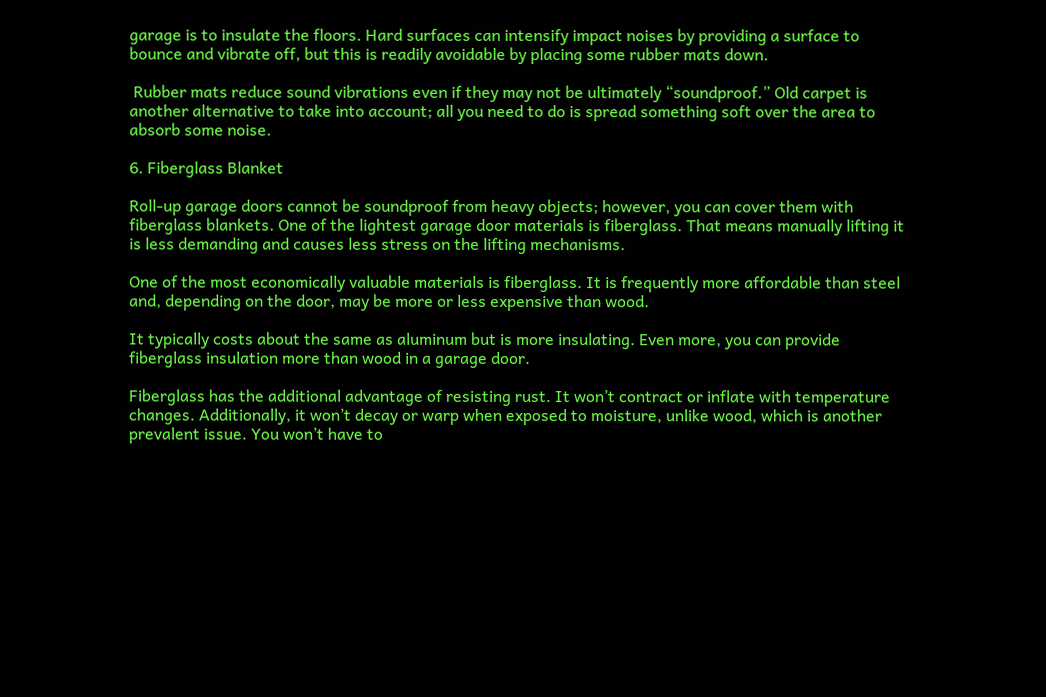garage is to insulate the floors. Hard surfaces can intensify impact noises by providing a surface to bounce and vibrate off, but this is readily avoidable by placing some rubber mats down.

 Rubber mats reduce sound vibrations even if they may not be ultimately “soundproof.” Old carpet is another alternative to take into account; all you need to do is spread something soft over the area to absorb some noise.

6. Fiberglass Blanket

Roll-up garage doors cannot be soundproof from heavy objects; however, you can cover them with fiberglass blankets. One of the lightest garage door materials is fiberglass. That means manually lifting it is less demanding and causes less stress on the lifting mechanisms.

One of the most economically valuable materials is fiberglass. It is frequently more affordable than steel and, depending on the door, may be more or less expensive than wood.

It typically costs about the same as aluminum but is more insulating. Even more, you can provide fiberglass insulation more than wood in a garage door.

Fiberglass has the additional advantage of resisting rust. It won’t contract or inflate with temperature changes. Additionally, it won’t decay or warp when exposed to moisture, unlike wood, which is another prevalent issue. You won’t have to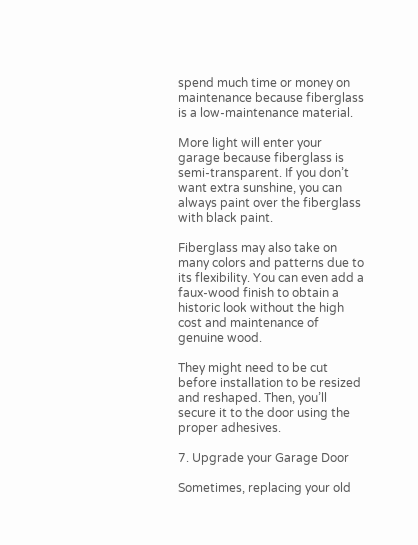spend much time or money on maintenance because fiberglass is a low-maintenance material.

More light will enter your garage because fiberglass is semi-transparent. If you don’t want extra sunshine, you can always paint over the fiberglass with black paint.

Fiberglass may also take on many colors and patterns due to its flexibility. You can even add a faux-wood finish to obtain a historic look without the high cost and maintenance of genuine wood.

They might need to be cut before installation to be resized and reshaped. Then, you’ll secure it to the door using the proper adhesives.

7. Upgrade your Garage Door

Sometimes, replacing your old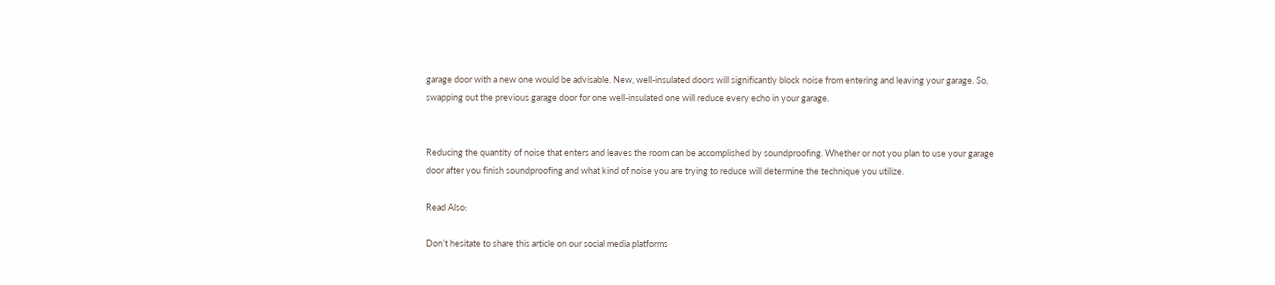garage door with a new one would be advisable. New, well-insulated doors will significantly block noise from entering and leaving your garage. So, swapping out the previous garage door for one well-insulated one will reduce every echo in your garage.


Reducing the quantity of noise that enters and leaves the room can be accomplished by soundproofing. Whether or not you plan to use your garage door after you finish soundproofing and what kind of noise you are trying to reduce will determine the technique you utilize.

Read Also:

Don’t hesitate to share this article on our social media platforms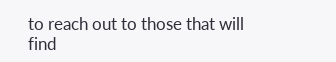to reach out to those that will find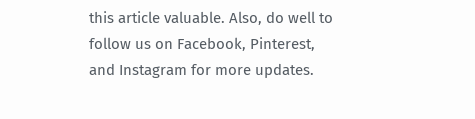this article valuable. Also, do well to follow us on Facebook, Pinterest, and Instagram for more updates.